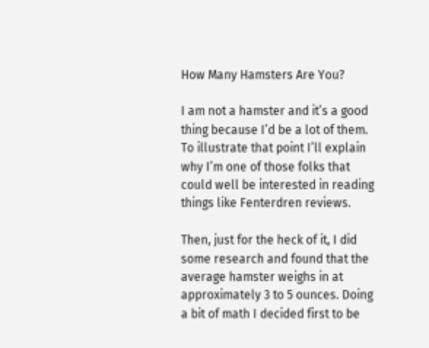How Many Hamsters Are You?

I am not a hamster and it’s a good thing because I’d be a lot of them. To illustrate that point I’ll explain why I’m one of those folks that could well be interested in reading things like Fenterdren reviews.

Then, just for the heck of it, I did some research and found that the average hamster weighs in at approximately 3 to 5 ounces. Doing a bit of math I decided first to be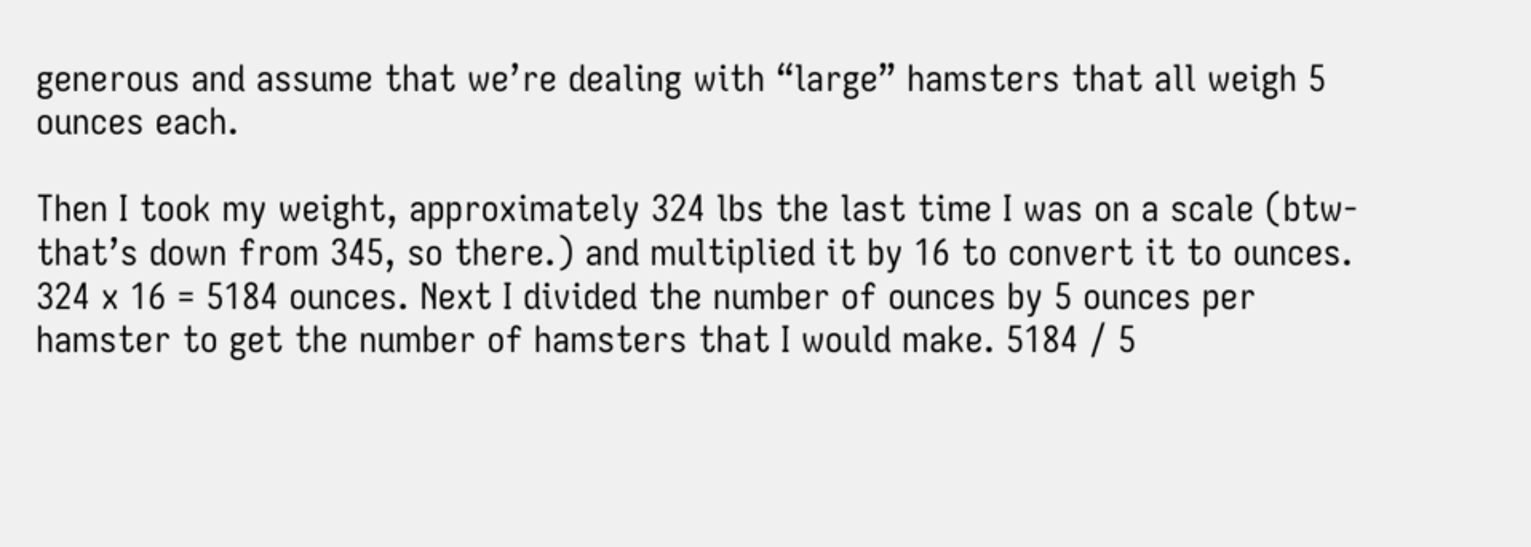generous and assume that we’re dealing with “large” hamsters that all weigh 5 ounces each.

Then I took my weight, approximately 324 lbs the last time I was on a scale (btw- that’s down from 345, so there.) and multiplied it by 16 to convert it to ounces. 324 x 16 = 5184 ounces. Next I divided the number of ounces by 5 ounces per hamster to get the number of hamsters that I would make. 5184 / 5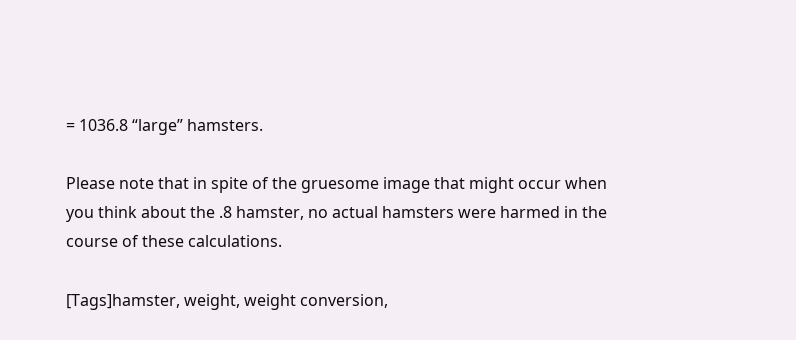= 1036.8 “large” hamsters.

Please note that in spite of the gruesome image that might occur when you think about the .8 hamster, no actual hamsters were harmed in the course of these calculations.

[Tags]hamster, weight, weight conversion,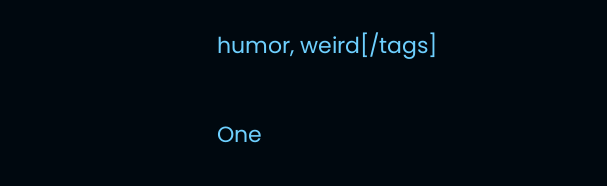humor, weird[/tags]

One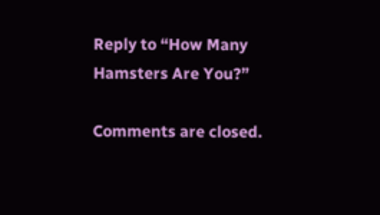Reply to “How Many Hamsters Are You?”

Comments are closed.